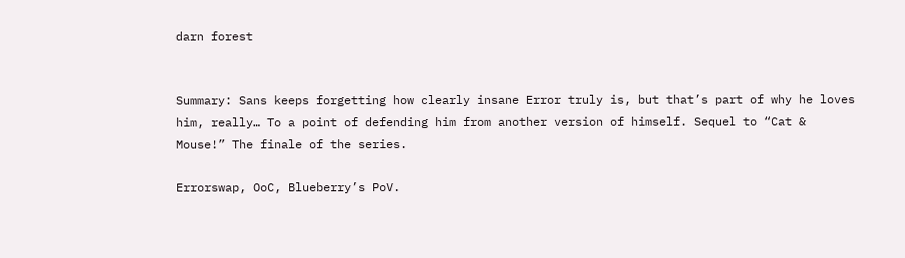darn forest


Summary: Sans keeps forgetting how clearly insane Error truly is, but that’s part of why he loves him, really… To a point of defending him from another version of himself. Sequel to “Cat & Mouse!” The finale of the series.

Errorswap, OoC, Blueberry’s PoV.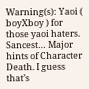Warning(s): Yaoi ( boyXboy ) for those yaoi haters. Sancest… Major hints of Character Death. I guess that’s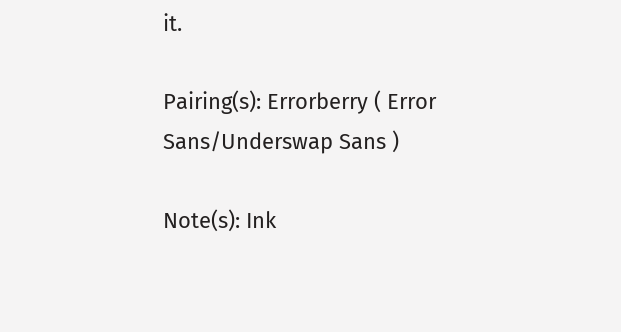it.

Pairing(s): Errorberry ( Error Sans/Underswap Sans )

Note(s): Ink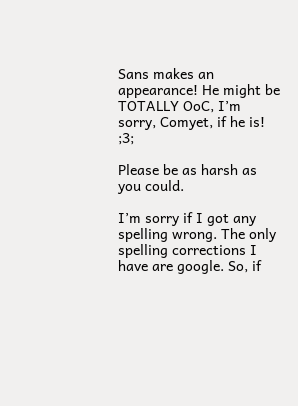Sans makes an appearance! He might be TOTALLY OoC, I’m sorry, Comyet, if he is! ;3;

Please be as harsh as you could.

I’m sorry if I got any spelling wrong. The only spelling corrections I have are google. So, if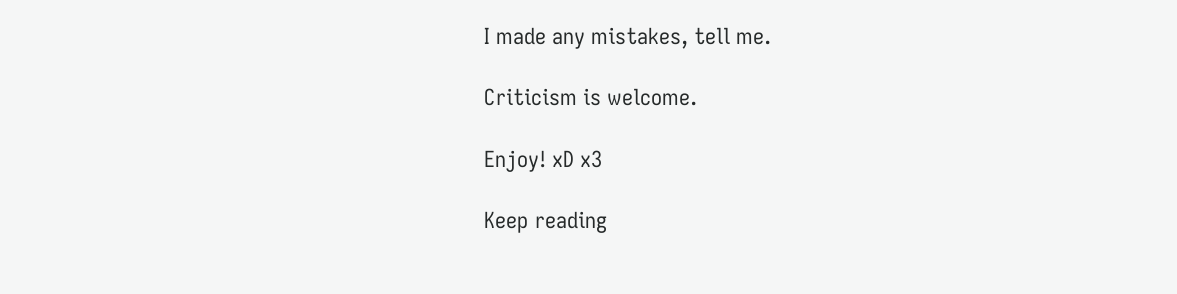I made any mistakes, tell me.

Criticism is welcome.

Enjoy! xD x3

Keep reading